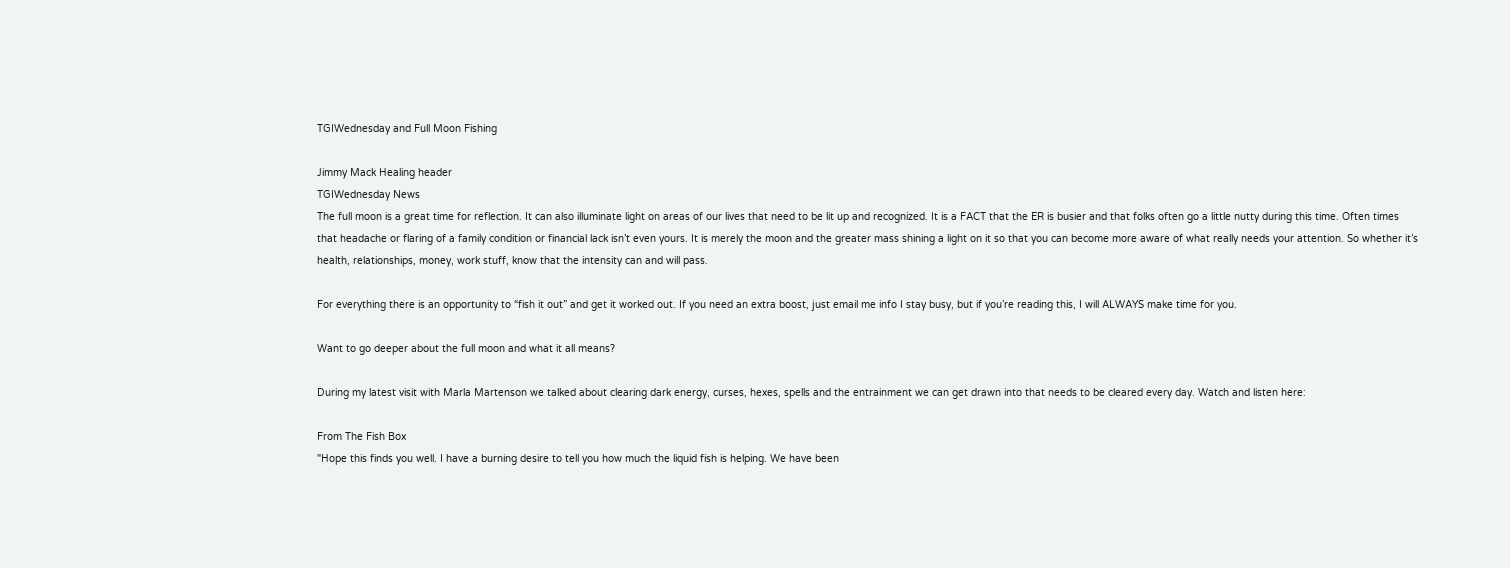TGIWednesday and Full Moon Fishing

Jimmy Mack Healing header
TGIWednesday News
The full moon is a great time for reflection. It can also illuminate light on areas of our lives that need to be lit up and recognized. It is a FACT that the ER is busier and that folks often go a little nutty during this time. Often times that headache or flaring of a family condition or financial lack isn’t even yours. It is merely the moon and the greater mass shining a light on it so that you can become more aware of what really needs your attention. So whether it’s health, relationships, money, work stuff, know that the intensity can and will pass.

For everything there is an opportunity to “fish it out” and get it worked out. If you need an extra boost, just email me info I stay busy, but if you’re reading this, I will ALWAYS make time for you.

Want to go deeper about the full moon and what it all means?

During my latest visit with Marla Martenson we talked about clearing dark energy, curses, hexes, spells and the entrainment we can get drawn into that needs to be cleared every day. Watch and listen here:

From The Fish Box
"Hope this finds you well. I have a burning desire to tell you how much the liquid fish is helping. We have been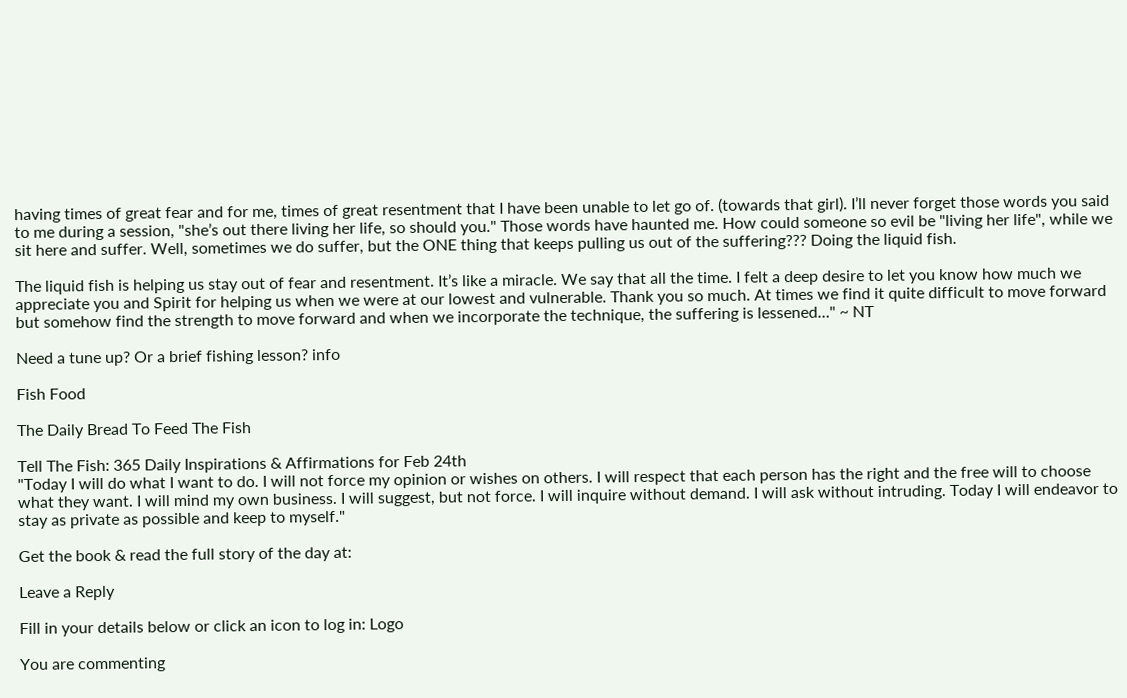having times of great fear and for me, times of great resentment that I have been unable to let go of. (towards that girl). I’ll never forget those words you said to me during a session, "she’s out there living her life, so should you." Those words have haunted me. How could someone so evil be "living her life", while we sit here and suffer. Well, sometimes we do suffer, but the ONE thing that keeps pulling us out of the suffering??? Doing the liquid fish.

The liquid fish is helping us stay out of fear and resentment. It’s like a miracle. We say that all the time. I felt a deep desire to let you know how much we appreciate you and Spirit for helping us when we were at our lowest and vulnerable. Thank you so much. At times we find it quite difficult to move forward but somehow find the strength to move forward and when we incorporate the technique, the suffering is lessened…" ~ NT

Need a tune up? Or a brief fishing lesson? info

Fish Food

The Daily Bread To Feed The Fish

Tell The Fish: 365 Daily Inspirations & Affirmations for Feb 24th
"Today I will do what I want to do. I will not force my opinion or wishes on others. I will respect that each person has the right and the free will to choose what they want. I will mind my own business. I will suggest, but not force. I will inquire without demand. I will ask without intruding. Today I will endeavor to stay as private as possible and keep to myself."

Get the book & read the full story of the day at:

Leave a Reply

Fill in your details below or click an icon to log in: Logo

You are commenting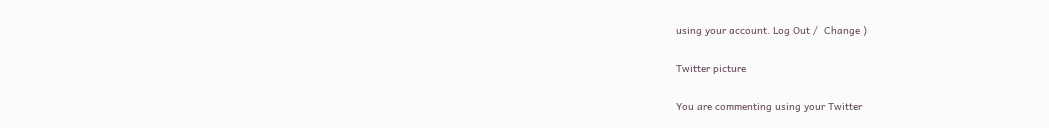using your account. Log Out /  Change )

Twitter picture

You are commenting using your Twitter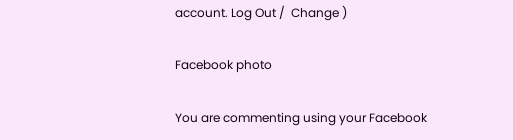account. Log Out /  Change )

Facebook photo

You are commenting using your Facebook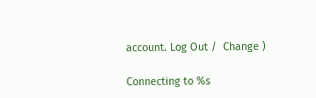account. Log Out /  Change )

Connecting to %s